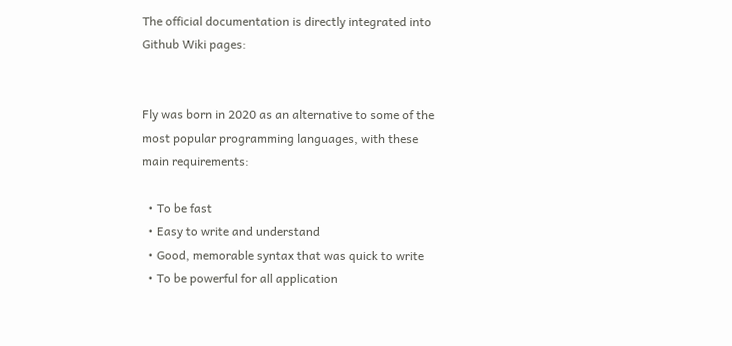The official documentation is directly integrated into Github Wiki pages:


Fly was born in 2020 as an alternative to some of the most popular programming languages, with these main requirements:

  • To be fast
  • Easy to write and understand
  • Good, memorable syntax that was quick to write
  • To be powerful for all application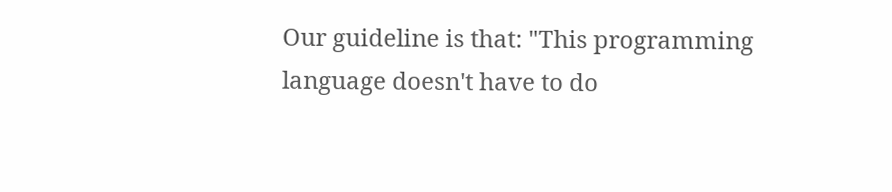Our guideline is that: "This programming language doesn't have to do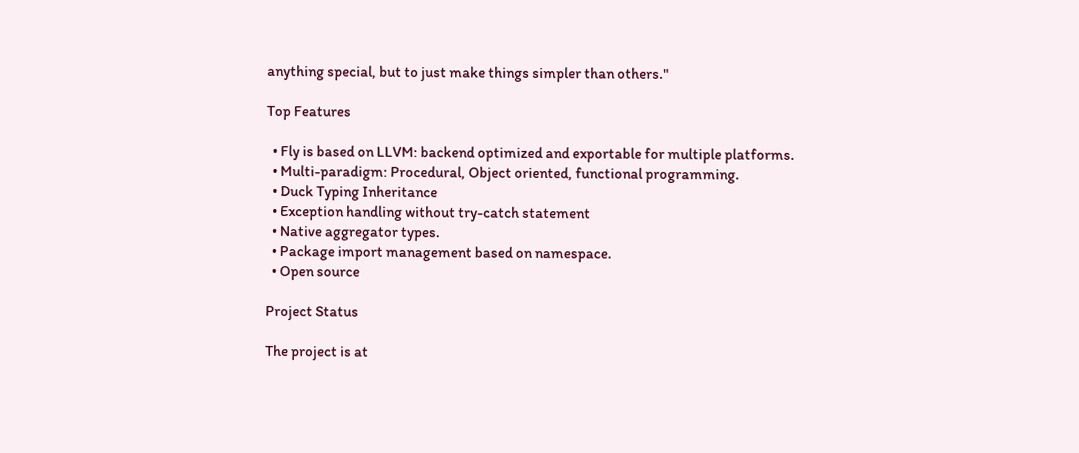anything special, but to just make things simpler than others."

Top Features

  • Fly is based on LLVM: backend optimized and exportable for multiple platforms.
  • Multi-paradigm: Procedural, Object oriented, functional programming.
  • Duck Typing Inheritance
  • Exception handling without try-catch statement
  • Native aggregator types.
  • Package import management based on namespace.
  • Open source

Project Status

The project is at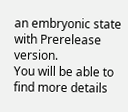an embryonic state with Prerelease version.
You will be able to find more details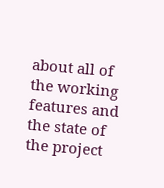about all of the working features and the state of the project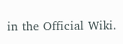in the Official Wiki.